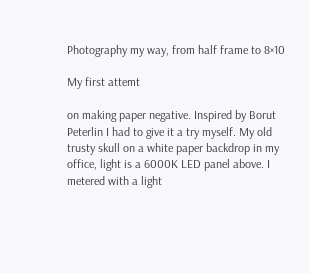Photography my way, from half frame to 8×10

My first attemt

on making paper negative. Inspired by Borut Peterlin I had to give it a try myself. My old trusty skull on a white paper backdrop in my office, light is a 6000K LED panel above. I metered with a light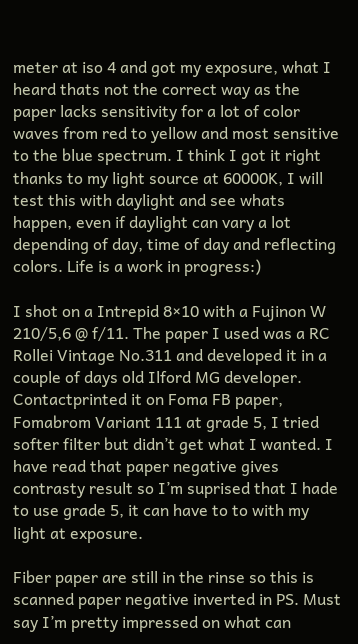meter at iso 4 and got my exposure, what I heard thats not the correct way as the paper lacks sensitivity for a lot of color waves from red to yellow and most sensitive to the blue spectrum. I think I got it right thanks to my light source at 60000K, I will test this with daylight and see whats happen, even if daylight can vary a lot depending of day, time of day and reflecting colors. Life is a work in progress:)

I shot on a Intrepid 8×10 with a Fujinon W 210/5,6 @ f/11. The paper I used was a RC Rollei Vintage No.311 and developed it in a couple of days old Ilford MG developer. Contactprinted it on Foma FB paper, Fomabrom Variant 111 at grade 5, I tried softer filter but didn’t get what I wanted. I have read that paper negative gives contrasty result so I’m suprised that I hade to use grade 5, it can have to to with my light at exposure.

Fiber paper are still in the rinse so this is scanned paper negative inverted in PS. Must say I’m pretty impressed on what can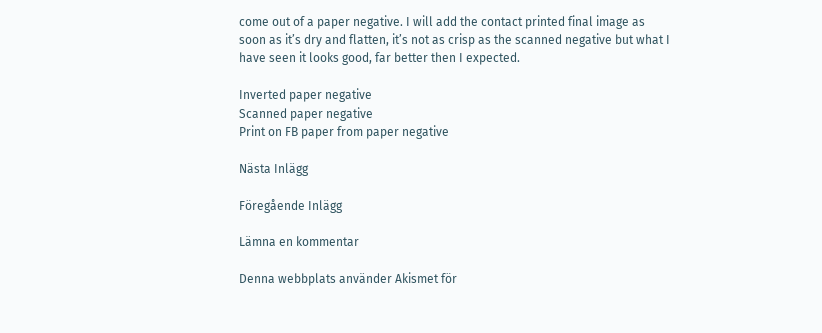come out of a paper negative. I will add the contact printed final image as soon as it’s dry and flatten, it’s not as crisp as the scanned negative but what I have seen it looks good, far better then I expected.

Inverted paper negative
Scanned paper negative
Print on FB paper from paper negative

Nästa Inlägg

Föregående Inlägg

Lämna en kommentar

Denna webbplats använder Akismet för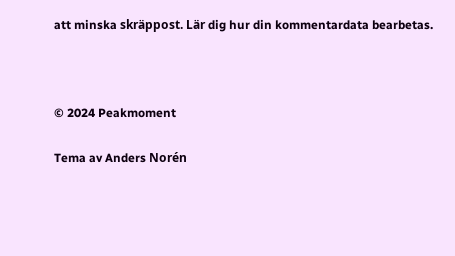att minska skräppost. Lär dig hur din kommentardata bearbetas.



© 2024 Peakmoment

Tema av Anders Norén